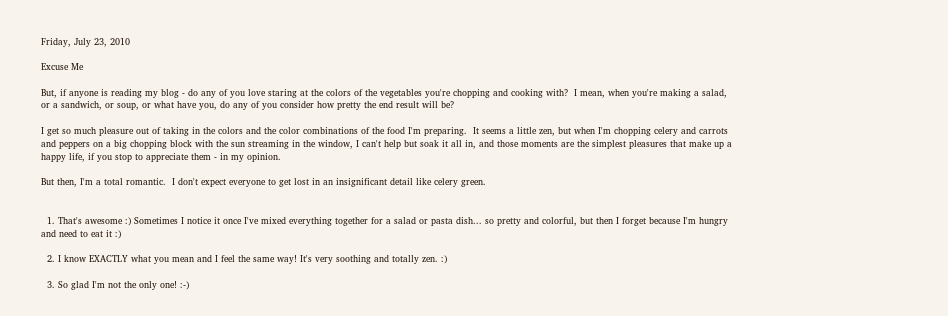Friday, July 23, 2010

Excuse Me

But, if anyone is reading my blog - do any of you love staring at the colors of the vegetables you're chopping and cooking with?  I mean, when you're making a salad, or a sandwich, or soup, or what have you, do any of you consider how pretty the end result will be?

I get so much pleasure out of taking in the colors and the color combinations of the food I'm preparing.  It seems a little zen, but when I'm chopping celery and carrots and peppers on a big chopping block with the sun streaming in the window, I can't help but soak it all in, and those moments are the simplest pleasures that make up a happy life, if you stop to appreciate them - in my opinion.

But then, I'm a total romantic.  I don't expect everyone to get lost in an insignificant detail like celery green.


  1. That's awesome :) Sometimes I notice it once I've mixed everything together for a salad or pasta dish... so pretty and colorful, but then I forget because I'm hungry and need to eat it :)

  2. I know EXACTLY what you mean and I feel the same way! It's very soothing and totally zen. :)

  3. So glad I'm not the only one! :-)